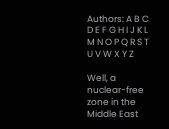Authors: A B C D E F G H I J K L M N O P Q R S T U V W X Y Z

Well, a nuclear-free zone in the Middle East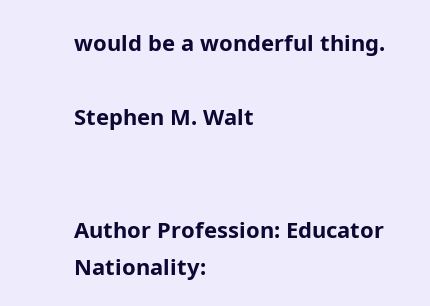would be a wonderful thing.

Stephen M. Walt


Author Profession: Educator
Nationality: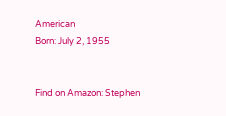American
Born: July 2, 1955


Find on Amazon: Stephen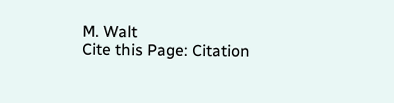M. Walt
Cite this Page: Citation